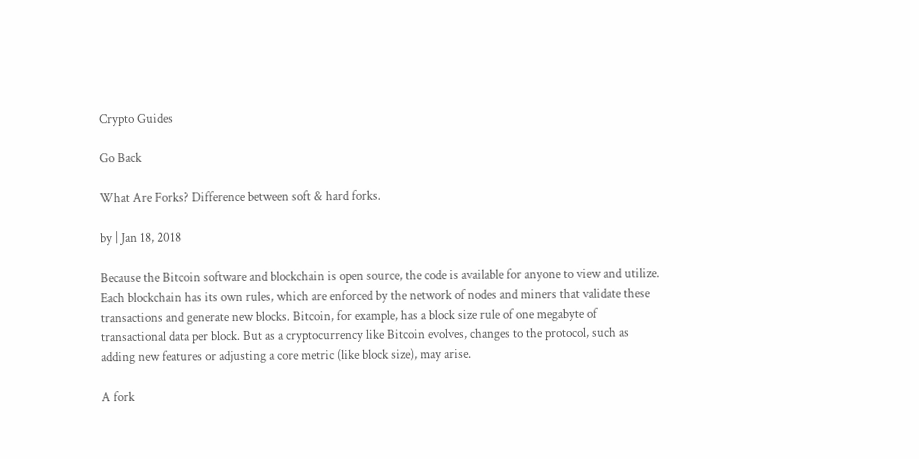Crypto Guides

Go Back

What Are Forks? Difference between soft & hard forks.

by | Jan 18, 2018

Because the Bitcoin software and blockchain is open source, the code is available for anyone to view and utilize. Each blockchain has its own rules, which are enforced by the network of nodes and miners that validate these transactions and generate new blocks. Bitcoin, for example, has a block size rule of one megabyte of transactional data per block. But as a cryptocurrency like Bitcoin evolves, changes to the protocol, such as adding new features or adjusting a core metric (like block size), may arise.

A fork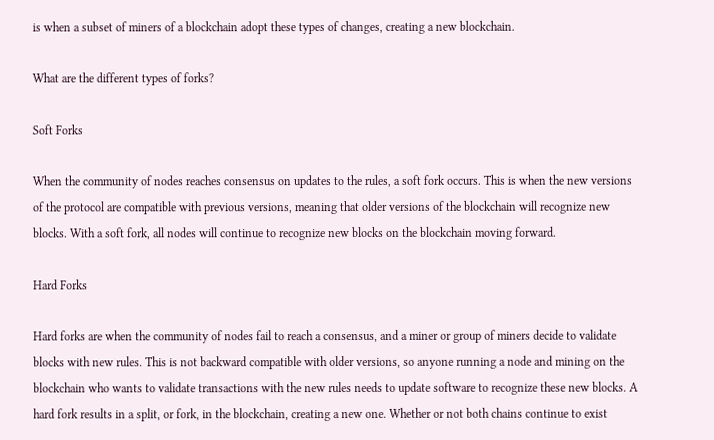is when a subset of miners of a blockchain adopt these types of changes, creating a new blockchain.

What are the different types of forks?

Soft Forks

When the community of nodes reaches consensus on updates to the rules, a soft fork occurs. This is when the new versions of the protocol are compatible with previous versions, meaning that older versions of the blockchain will recognize new blocks. With a soft fork, all nodes will continue to recognize new blocks on the blockchain moving forward.

Hard Forks

Hard forks are when the community of nodes fail to reach a consensus, and a miner or group of miners decide to validate blocks with new rules. This is not backward compatible with older versions, so anyone running a node and mining on the blockchain who wants to validate transactions with the new rules needs to update software to recognize these new blocks. A hard fork results in a split, or fork, in the blockchain, creating a new one. Whether or not both chains continue to exist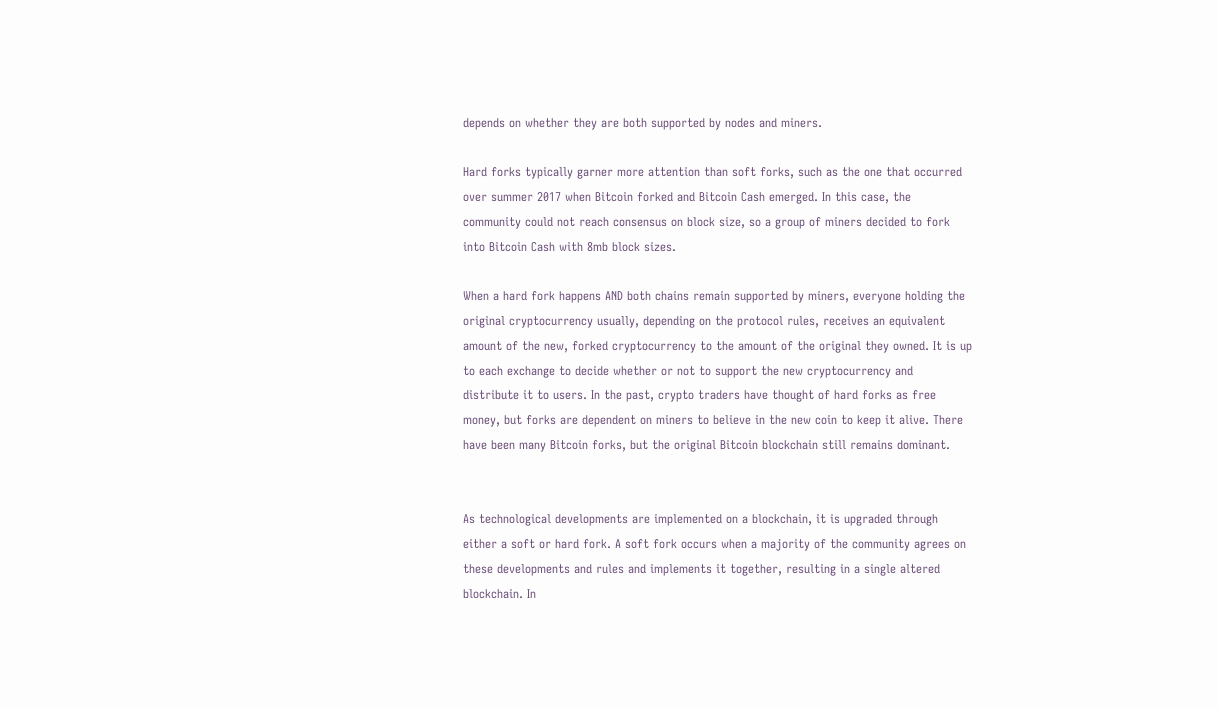depends on whether they are both supported by nodes and miners.

Hard forks typically garner more attention than soft forks, such as the one that occurred over summer 2017 when Bitcoin forked and Bitcoin Cash emerged. In this case, the community could not reach consensus on block size, so a group of miners decided to fork into Bitcoin Cash with 8mb block sizes.

When a hard fork happens AND both chains remain supported by miners, everyone holding the original cryptocurrency usually, depending on the protocol rules, receives an equivalent amount of the new, forked cryptocurrency to the amount of the original they owned. It is up to each exchange to decide whether or not to support the new cryptocurrency and distribute it to users. In the past, crypto traders have thought of hard forks as free money, but forks are dependent on miners to believe in the new coin to keep it alive. There have been many Bitcoin forks, but the original Bitcoin blockchain still remains dominant.


As technological developments are implemented on a blockchain, it is upgraded through either a soft or hard fork. A soft fork occurs when a majority of the community agrees on these developments and rules and implements it together, resulting in a single altered blockchain. In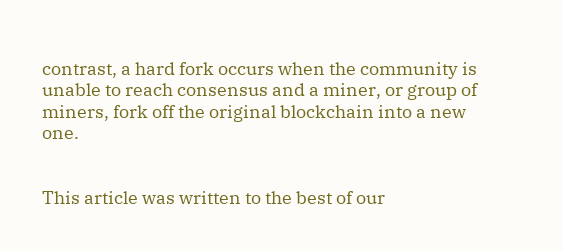contrast, a hard fork occurs when the community is unable to reach consensus and a miner, or group of miners, fork off the original blockchain into a new one.


This article was written to the best of our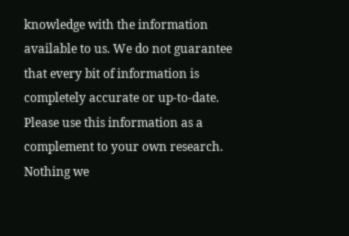knowledge with the information available to us. We do not guarantee that every bit of information is completely accurate or up-to-date. Please use this information as a complement to your own research. Nothing we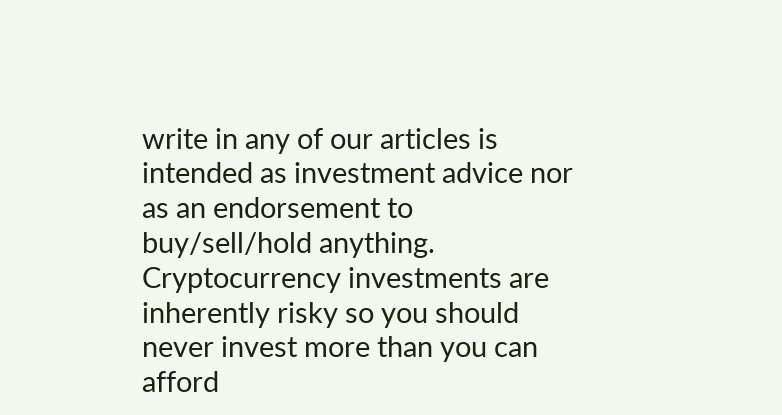write in any of our articles is intended as investment advice nor as an endorsement to buy/sell/hold anything. Cryptocurrency investments are inherently risky so you should never invest more than you can afford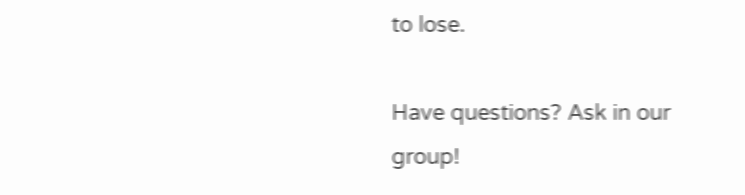to lose.

Have questions? Ask in our group!